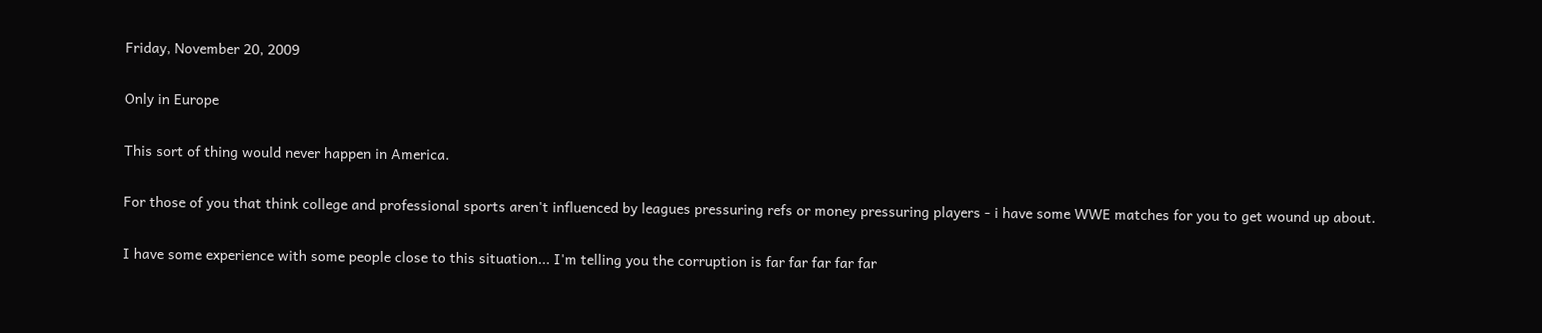Friday, November 20, 2009

Only in Europe

This sort of thing would never happen in America.

For those of you that think college and professional sports aren't influenced by leagues pressuring refs or money pressuring players - i have some WWE matches for you to get wound up about.

I have some experience with some people close to this situation... I'm telling you the corruption is far far far far far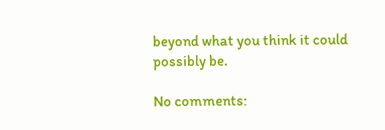beyond what you think it could possibly be.

No comments: